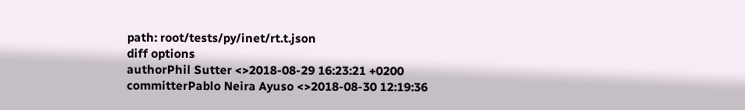path: root/tests/py/inet/rt.t.json
diff options
authorPhil Sutter <>2018-08-29 16:23:21 +0200
committerPablo Neira Ayuso <>2018-08-30 12:19:36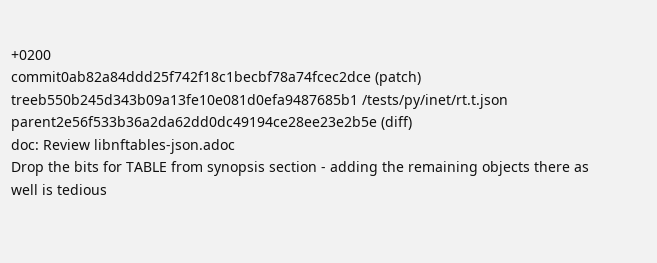+0200
commit0ab82a84ddd25f742f18c1becbf78a74fcec2dce (patch)
treeb550b245d343b09a13fe10e081d0efa9487685b1 /tests/py/inet/rt.t.json
parent2e56f533b36a2da62dd0dc49194ce28ee23e2b5e (diff)
doc: Review libnftables-json.adoc
Drop the bits for TABLE from synopsis section - adding the remaining objects there as well is tedious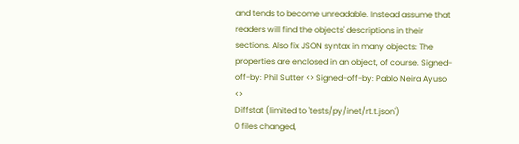and tends to become unreadable. Instead assume that readers will find the objects' descriptions in their sections. Also fix JSON syntax in many objects: The properties are enclosed in an object, of course. Signed-off-by: Phil Sutter <> Signed-off-by: Pablo Neira Ayuso <>
Diffstat (limited to 'tests/py/inet/rt.t.json')
0 files changed,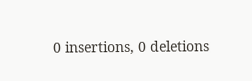0 insertions, 0 deletions